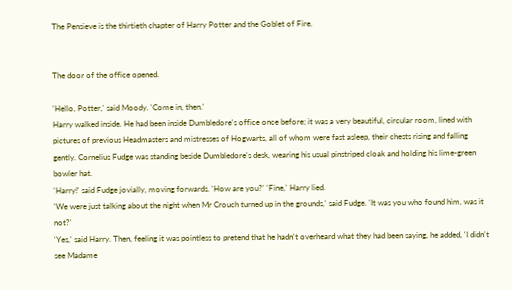The Pensieve is the thirtieth chapter of Harry Potter and the Goblet of Fire.


The door of the office opened.

'Hello, Potter,' said Moody. 'Come in, then.'
Harry walked inside. He had been inside Dumbledore's office once before; it was a very beautiful, circular room, lined with pictures of previous Headmasters and mistresses of Hogwarts, all of whom were fast asleep, their chests rising and falling gently. Cornelius Fudge was standing beside Dumbledore's desk, wearing his usual pinstriped cloak and holding his lime-green bowler hat.
'Harry!' said Fudge jovially, moving forwards. 'How are you?' 'Fine,' Harry lied.
'We were just talking about the night when Mr Crouch turned up in the grounds,' said Fudge. 'It was you who found him, was it not?'
'Yes,' said Harry. Then, feeling it was pointless to pretend that he hadn't overheard what they had been saying, he added, 'I didn't see Madame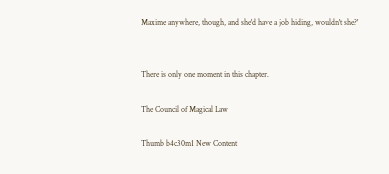Maxime anywhere, though, and she'd have a job hiding, wouldn't she?'


There is only one moment in this chapter.

The Council of Magical Law

Thumb b4c30m1 New Content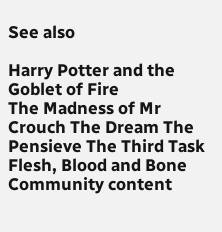See also

Harry Potter and the Goblet of Fire
The Madness of Mr Crouch The Dream The Pensieve The Third Task Flesh, Blood and Bone
Community content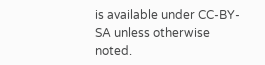is available under CC-BY-SA unless otherwise noted.